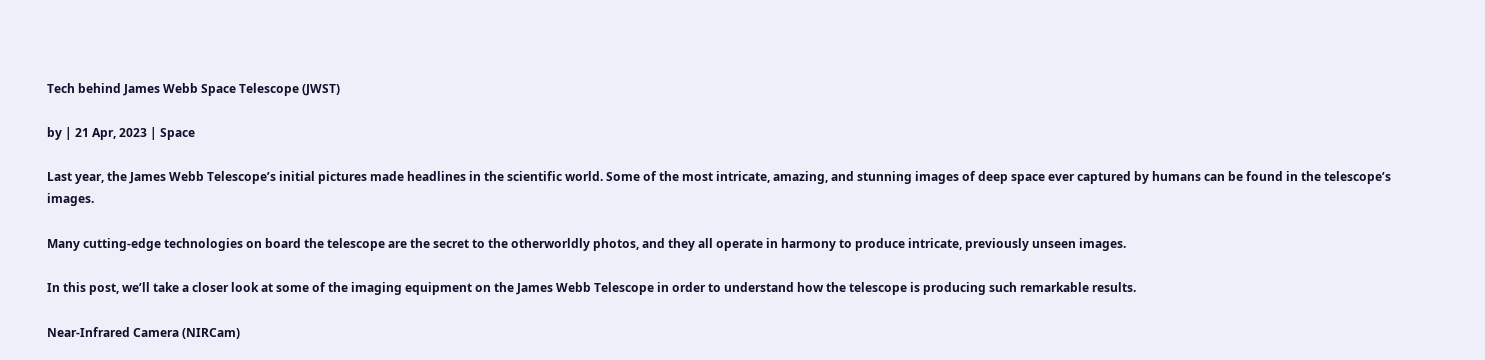Tech behind James Webb Space Telescope (JWST)

by | 21 Apr, 2023 | Space

Last year, the James Webb Telescope’s initial pictures made headlines in the scientific world. Some of the most intricate, amazing, and stunning images of deep space ever captured by humans can be found in the telescope’s images.

Many cutting-edge technologies on board the telescope are the secret to the otherworldly photos, and they all operate in harmony to produce intricate, previously unseen images.

In this post, we’ll take a closer look at some of the imaging equipment on the James Webb Telescope in order to understand how the telescope is producing such remarkable results.

Near-Infrared Camera (NIRCam)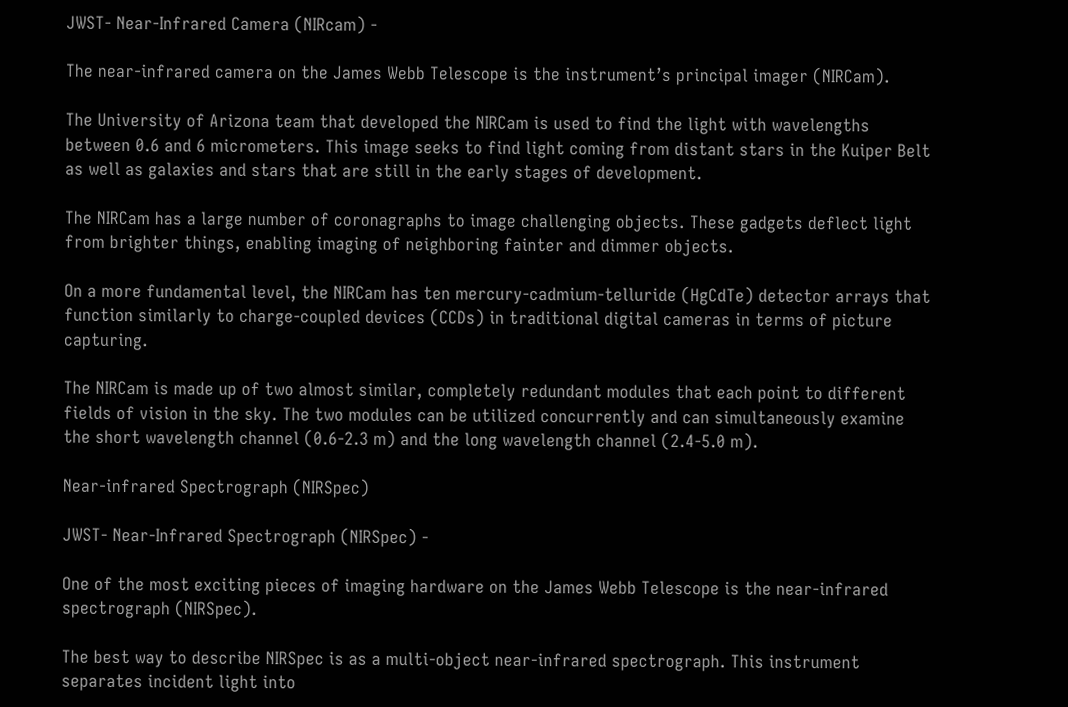JWST- Near-Infrared Camera (NIRcam) -

The near-infrared camera on the James Webb Telescope is the instrument’s principal imager (NIRCam).

The University of Arizona team that developed the NIRCam is used to find the light with wavelengths between 0.6 and 6 micrometers. This image seeks to find light coming from distant stars in the Kuiper Belt as well as galaxies and stars that are still in the early stages of development.

The NIRCam has a large number of coronagraphs to image challenging objects. These gadgets deflect light from brighter things, enabling imaging of neighboring fainter and dimmer objects.

On a more fundamental level, the NIRCam has ten mercury-cadmium-telluride (HgCdTe) detector arrays that function similarly to charge-coupled devices (CCDs) in traditional digital cameras in terms of picture capturing.

The NIRCam is made up of two almost similar, completely redundant modules that each point to different fields of vision in the sky. The two modules can be utilized concurrently and can simultaneously examine the short wavelength channel (0.6-2.3 m) and the long wavelength channel (2.4-5.0 m).

Near-infrared Spectrograph (NIRSpec)

JWST- Near-Infrared Spectrograph (NIRSpec) -

One of the most exciting pieces of imaging hardware on the James Webb Telescope is the near-infrared spectrograph (NIRSpec).

The best way to describe NIRSpec is as a multi-object near-infrared spectrograph. This instrument separates incident light into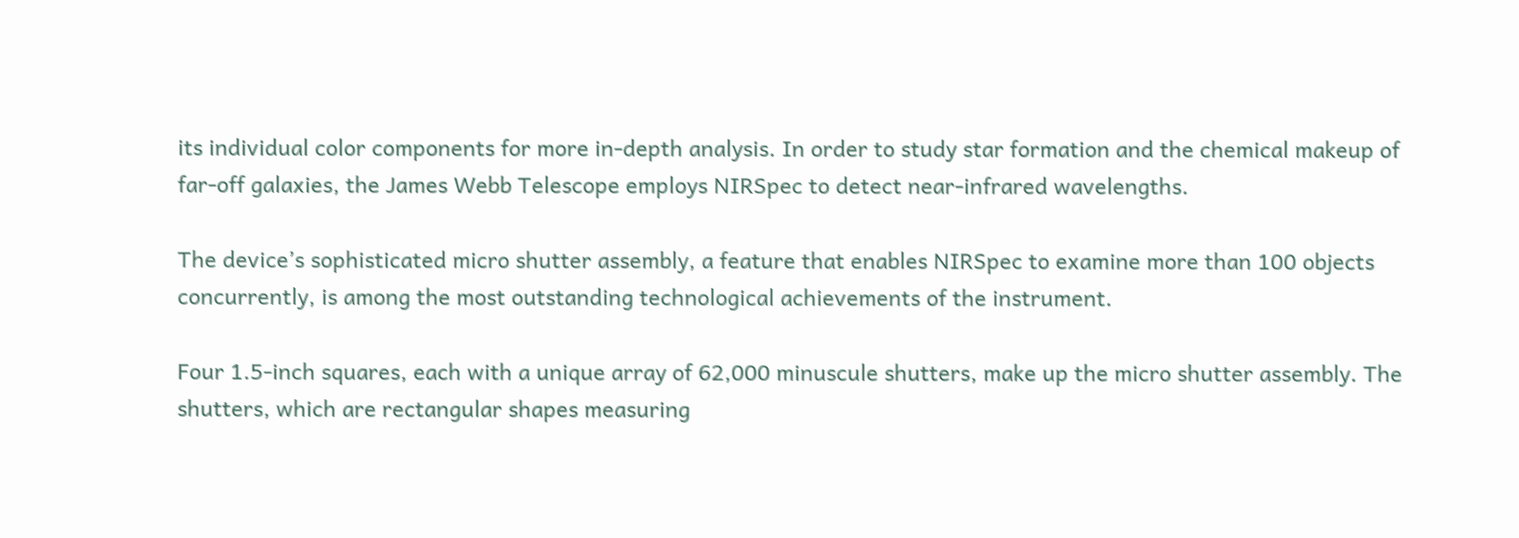its individual color components for more in-depth analysis. In order to study star formation and the chemical makeup of far-off galaxies, the James Webb Telescope employs NIRSpec to detect near-infrared wavelengths.

The device’s sophisticated micro shutter assembly, a feature that enables NIRSpec to examine more than 100 objects concurrently, is among the most outstanding technological achievements of the instrument.

Four 1.5-inch squares, each with a unique array of 62,000 minuscule shutters, make up the micro shutter assembly. The shutters, which are rectangular shapes measuring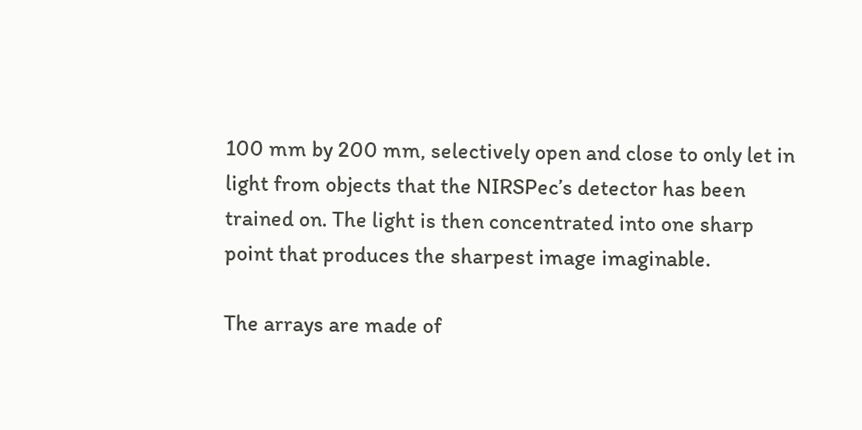100 mm by 200 mm, selectively open and close to only let in light from objects that the NIRSPec’s detector has been trained on. The light is then concentrated into one sharp point that produces the sharpest image imaginable.

The arrays are made of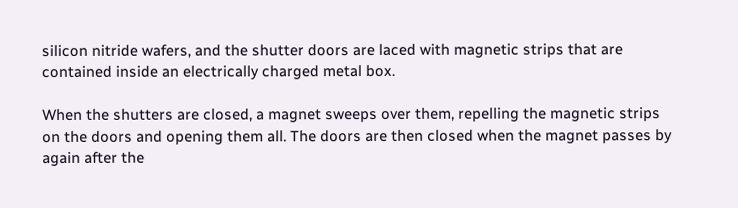silicon nitride wafers, and the shutter doors are laced with magnetic strips that are contained inside an electrically charged metal box.

When the shutters are closed, a magnet sweeps over them, repelling the magnetic strips on the doors and opening them all. The doors are then closed when the magnet passes by again after the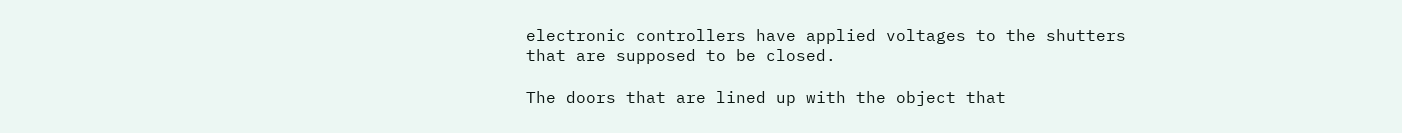electronic controllers have applied voltages to the shutters that are supposed to be closed.

The doors that are lined up with the object that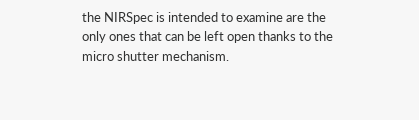the NIRSpec is intended to examine are the only ones that can be left open thanks to the micro shutter mechanism.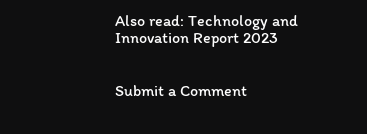Also read: Technology and Innovation Report 2023


Submit a Comment